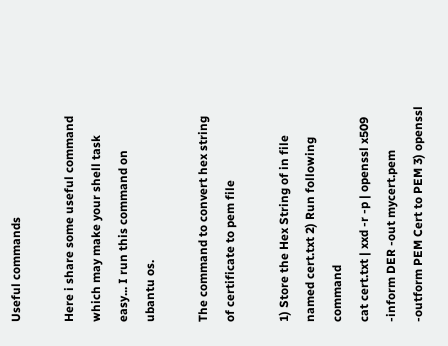Useful commands

Here i share some useful command which may make your shell task easy... I run this command on ubantu os.

The command to convert hex string of certificate to pem file

1) Store the Hex String of in file named cert.txt 2) Run following command
cat cert.txt | xxd -r -p | openssl x509 -inform DER -out mycert.pem -outform PEM Cert to PEM 3) openssl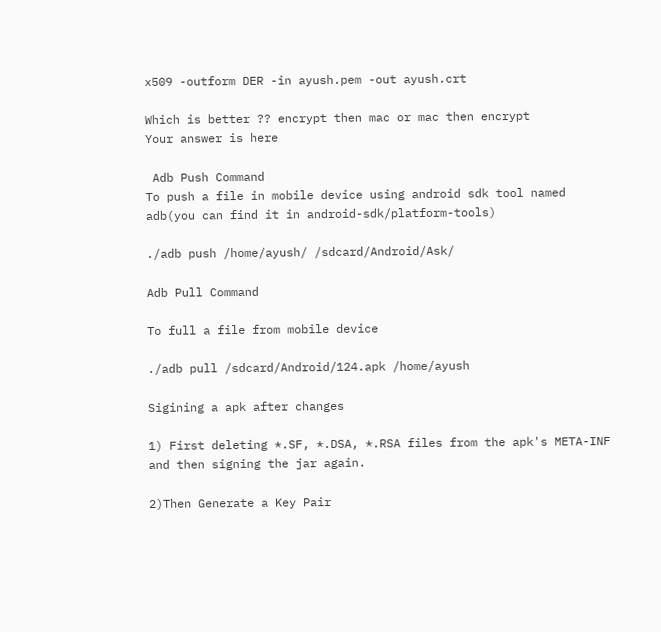x509 -outform DER -in ayush.pem -out ayush.crt

Which is better ?? encrypt then mac or mac then encrypt
Your answer is here

 Adb Push Command
To push a file in mobile device using android sdk tool named adb(you can find it in android-sdk/platform-tools)

./adb push /home/ayush/ /sdcard/Android/Ask/

Adb Pull Command

To full a file from mobile device

./adb pull /sdcard/Android/124.apk /home/ayush

Sigining a apk after changes

1) First deleting *.SF, *.DSA, *.RSA files from the apk's META-INF and then signing the jar again.

2)Then Generate a Key Pair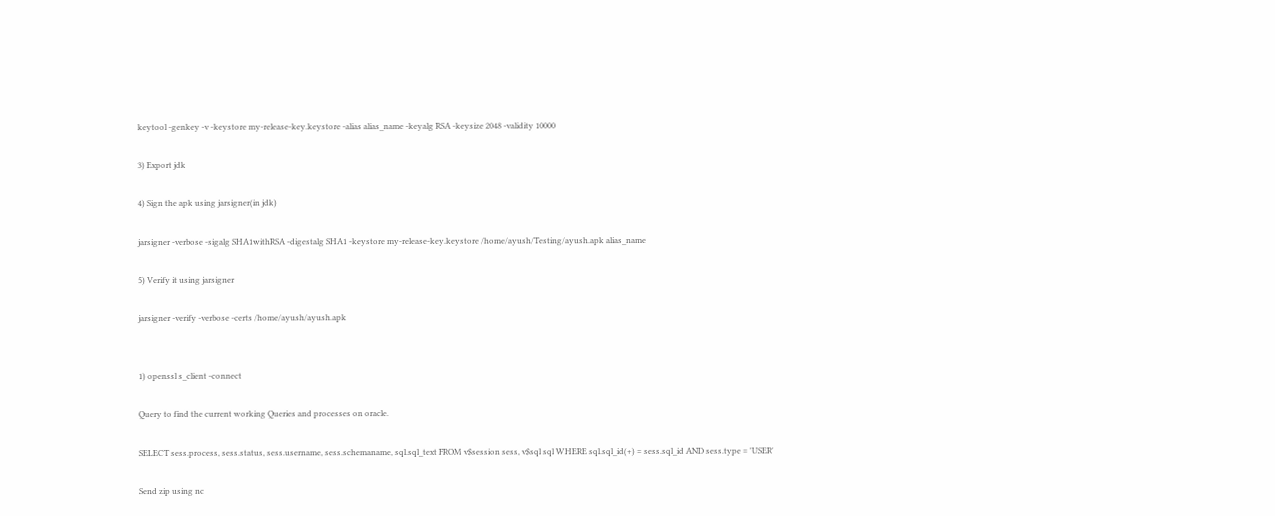keytool -genkey -v -keystore my-release-key.keystore -alias alias_name -keyalg RSA -keysize 2048 -validity 10000

3) Export jdk

4) Sign the apk using jarsigner(in jdk)

jarsigner -verbose -sigalg SHA1withRSA -digestalg SHA1 -keystore my-release-key.keystore /home/ayush/Testing/ayush.apk alias_name

5) Verify it using jarsigner

jarsigner -verify -verbose -certs /home/ayush/ayush.apk


1) openssl s_client -connect

Query to find the current working Queries and processes on oracle.

SELECT sess.process, sess.status, sess.username, sess.schemaname, sql.sql_text FROM v$session sess, v$sql sql WHERE sql.sql_id(+) = sess.sql_id AND sess.type = 'USER'

Send zip using nc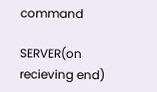command

SERVER(on recieving end)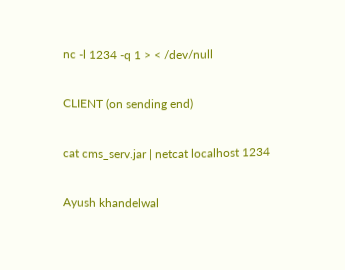nc -l 1234 -q 1 > < /dev/null

CLIENT (on sending end)

cat cms_serv.jar | netcat localhost 1234

Ayush khandelwal